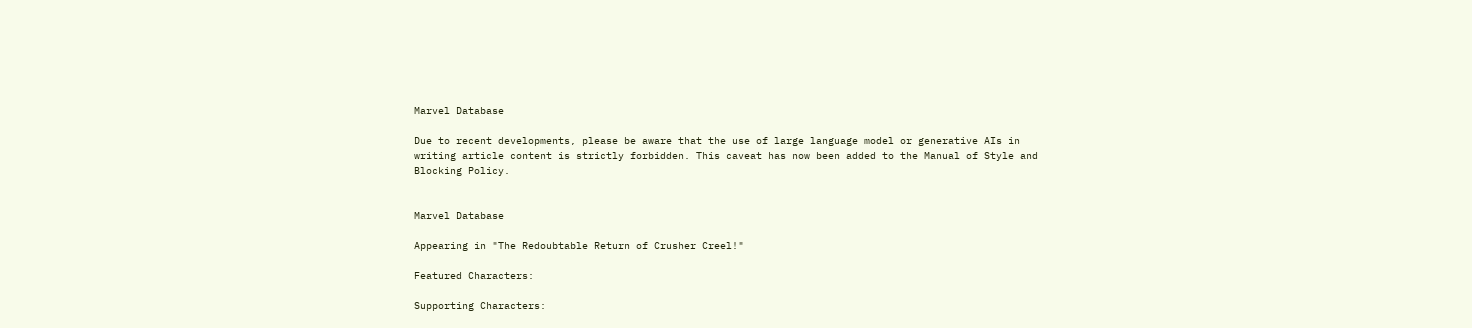Marvel Database

Due to recent developments, please be aware that the use of large language model or generative AIs in writing article content is strictly forbidden. This caveat has now been added to the Manual of Style and Blocking Policy.


Marvel Database

Appearing in "The Redoubtable Return of Crusher Creel!"

Featured Characters:

Supporting Characters: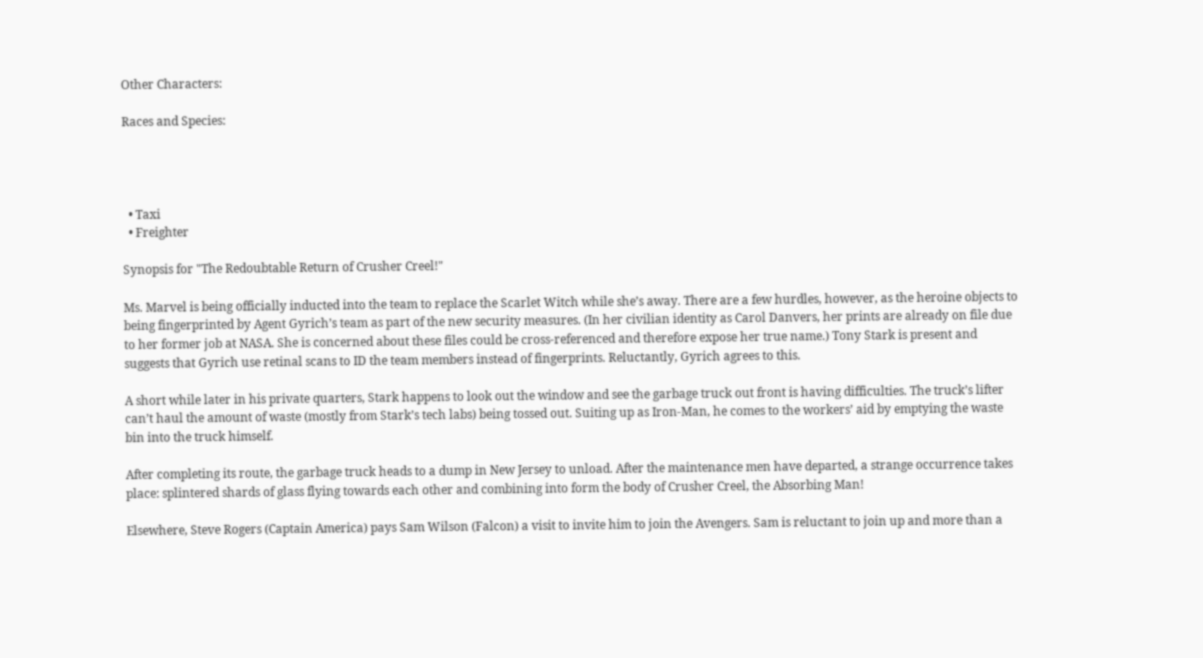Other Characters:

Races and Species:




  • Taxi
  • Freighter

Synopsis for "The Redoubtable Return of Crusher Creel!"

Ms. Marvel is being officially inducted into the team to replace the Scarlet Witch while she’s away. There are a few hurdles, however, as the heroine objects to being fingerprinted by Agent Gyrich’s team as part of the new security measures. (In her civilian identity as Carol Danvers, her prints are already on file due to her former job at NASA. She is concerned about these files could be cross-referenced and therefore expose her true name.) Tony Stark is present and suggests that Gyrich use retinal scans to ID the team members instead of fingerprints. Reluctantly, Gyrich agrees to this.

A short while later in his private quarters, Stark happens to look out the window and see the garbage truck out front is having difficulties. The truck’s lifter can’t haul the amount of waste (mostly from Stark’s tech labs) being tossed out. Suiting up as Iron-Man, he comes to the workers’ aid by emptying the waste bin into the truck himself.

After completing its route, the garbage truck heads to a dump in New Jersey to unload. After the maintenance men have departed, a strange occurrence takes place: splintered shards of glass flying towards each other and combining into form the body of Crusher Creel, the Absorbing Man!

Elsewhere, Steve Rogers (Captain America) pays Sam Wilson (Falcon) a visit to invite him to join the Avengers. Sam is reluctant to join up and more than a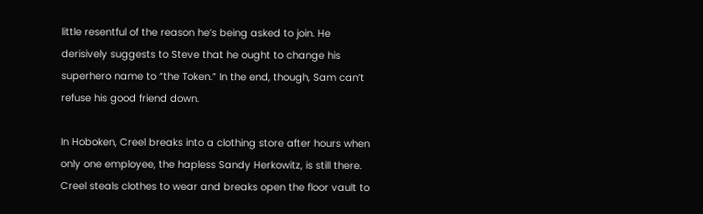little resentful of the reason he’s being asked to join. He derisively suggests to Steve that he ought to change his superhero name to “the Token.” In the end, though, Sam can’t refuse his good friend down.

In Hoboken, Creel breaks into a clothing store after hours when only one employee, the hapless Sandy Herkowitz, is still there. Creel steals clothes to wear and breaks open the floor vault to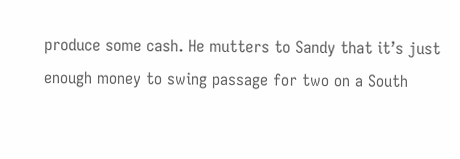produce some cash. He mutters to Sandy that it’s just enough money to swing passage for two on a South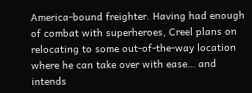America-bound freighter. Having had enough of combat with superheroes, Creel plans on relocating to some out-of-the-way location where he can take over with ease… and intends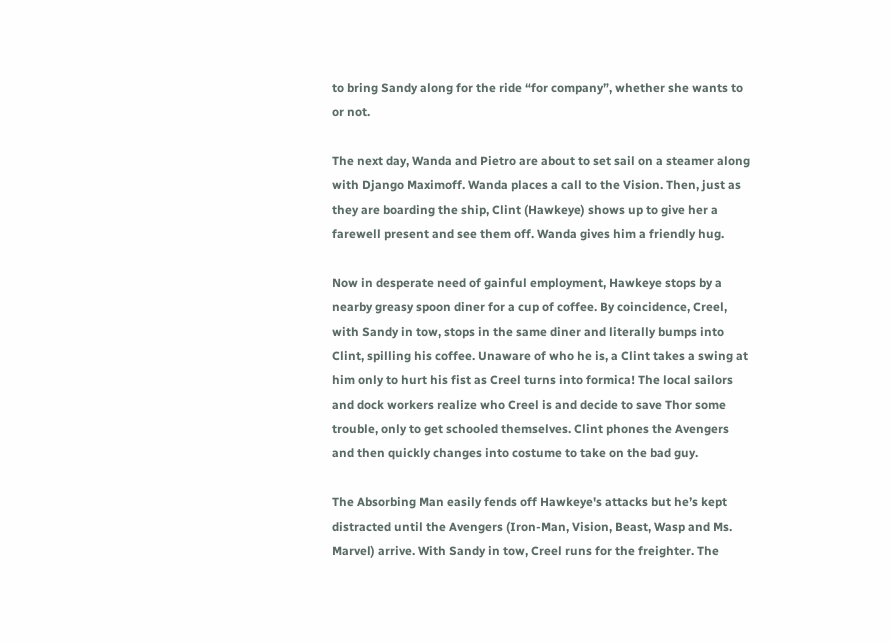to bring Sandy along for the ride “for company”, whether she wants to or not.

The next day, Wanda and Pietro are about to set sail on a steamer along with Django Maximoff. Wanda places a call to the Vision. Then, just as they are boarding the ship, Clint (Hawkeye) shows up to give her a farewell present and see them off. Wanda gives him a friendly hug.

Now in desperate need of gainful employment, Hawkeye stops by a nearby greasy spoon diner for a cup of coffee. By coincidence, Creel, with Sandy in tow, stops in the same diner and literally bumps into Clint, spilling his coffee. Unaware of who he is, a Clint takes a swing at him only to hurt his fist as Creel turns into formica! The local sailors and dock workers realize who Creel is and decide to save Thor some trouble, only to get schooled themselves. Clint phones the Avengers and then quickly changes into costume to take on the bad guy.

The Absorbing Man easily fends off Hawkeye's attacks but he’s kept distracted until the Avengers (Iron-Man, Vision, Beast, Wasp and Ms. Marvel) arrive. With Sandy in tow, Creel runs for the freighter. The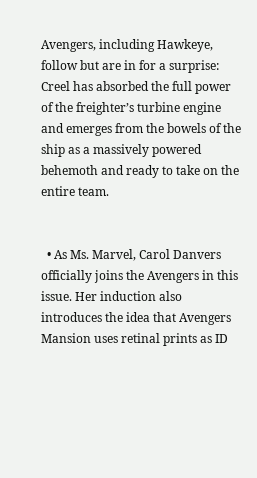Avengers, including Hawkeye, follow but are in for a surprise: Creel has absorbed the full power of the freighter’s turbine engine and emerges from the bowels of the ship as a massively powered behemoth and ready to take on the entire team.


  • As Ms. Marvel, Carol Danvers officially joins the Avengers in this issue. Her induction also introduces the idea that Avengers Mansion uses retinal prints as ID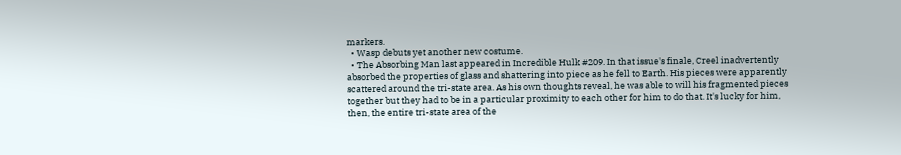markers.
  • Wasp debuts yet another new costume.
  • The Absorbing Man last appeared in Incredible Hulk #209. In that issue's finale, Creel inadvertently absorbed the properties of glass and shattering into piece as he fell to Earth. His pieces were apparently scattered around the tri-state area. As his own thoughts reveal, he was able to will his fragmented pieces together but they had to be in a particular proximity to each other for him to do that. It's lucky for him, then, the entire tri-state area of the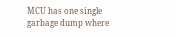MCU has one single garbage dump where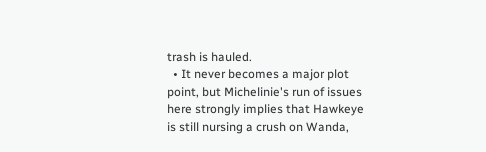trash is hauled.
  • It never becomes a major plot point, but Michelinie's run of issues here strongly implies that Hawkeye is still nursing a crush on Wanda,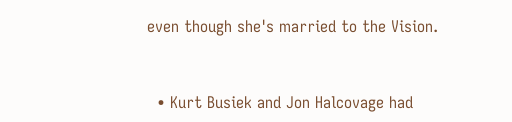even though she's married to the Vision.


  • Kurt Busiek and Jon Halcovage had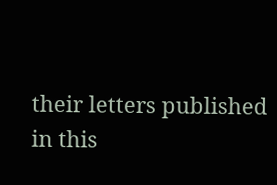their letters published in this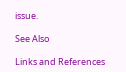issue.

See Also

Links and References